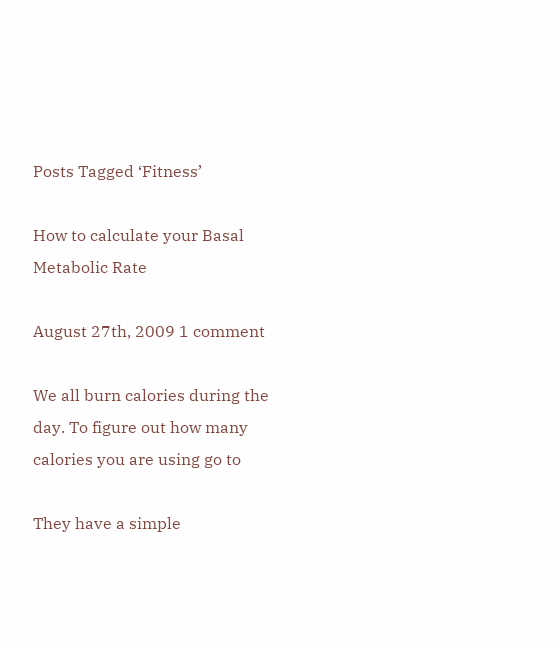Posts Tagged ‘Fitness’

How to calculate your Basal Metabolic Rate

August 27th, 2009 1 comment

We all burn calories during the day. To figure out how many calories you are using go to

They have a simple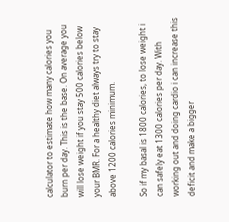calculator to estimate how many calories you burn per day. This is the base. On average you will lose weight if you stay 500 calories below your BMR. For a healthy diet always try to stay above 1200 calories minimum.

So if my basal is 1800 calories, to lose weight i can safely eat 1300 calories per day. With working out and doing cardio i can increase this deficit and make a bigger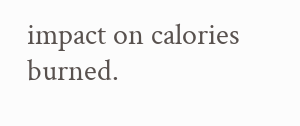impact on calories burned.